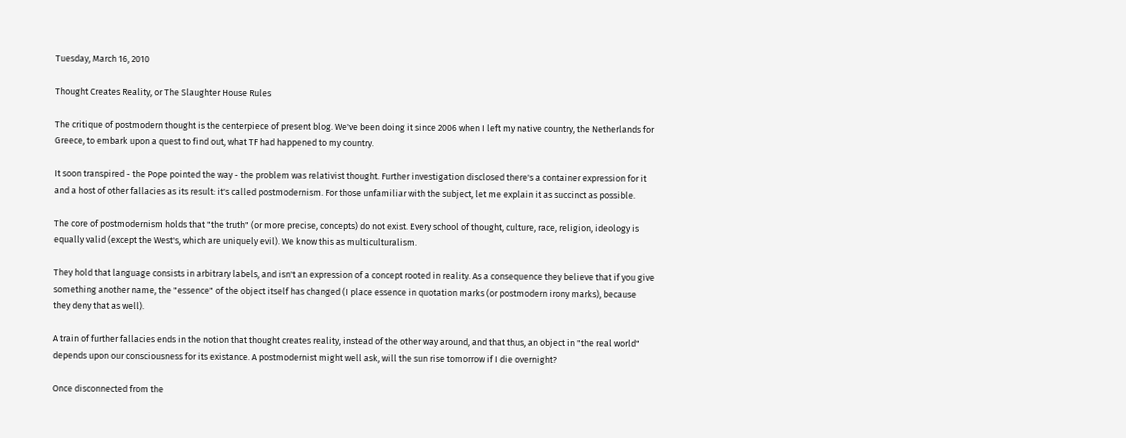Tuesday, March 16, 2010

Thought Creates Reality, or The Slaughter House Rules

The critique of postmodern thought is the centerpiece of present blog. We've been doing it since 2006 when I left my native country, the Netherlands for Greece, to embark upon a quest to find out, what TF had happened to my country.

It soon transpired - the Pope pointed the way - the problem was relativist thought. Further investigation disclosed there's a container expression for it and a host of other fallacies as its result: it's called postmodernism. For those unfamiliar with the subject, let me explain it as succinct as possible.

The core of postmodernism holds that "the truth" (or more precise, concepts) do not exist. Every school of thought, culture, race, religion, ideology is equally valid (except the West's, which are uniquely evil). We know this as multiculturalism.

They hold that language consists in arbitrary labels, and isn't an expression of a concept rooted in reality. As a consequence they believe that if you give something another name, the "essence" of the object itself has changed (I place essence in quotation marks (or postmodern irony marks), because they deny that as well).

A train of further fallacies ends in the notion that thought creates reality, instead of the other way around, and that thus, an object in "the real world" depends upon our consciousness for its existance. A postmodernist might well ask, will the sun rise tomorrow if I die overnight?

Once disconnected from the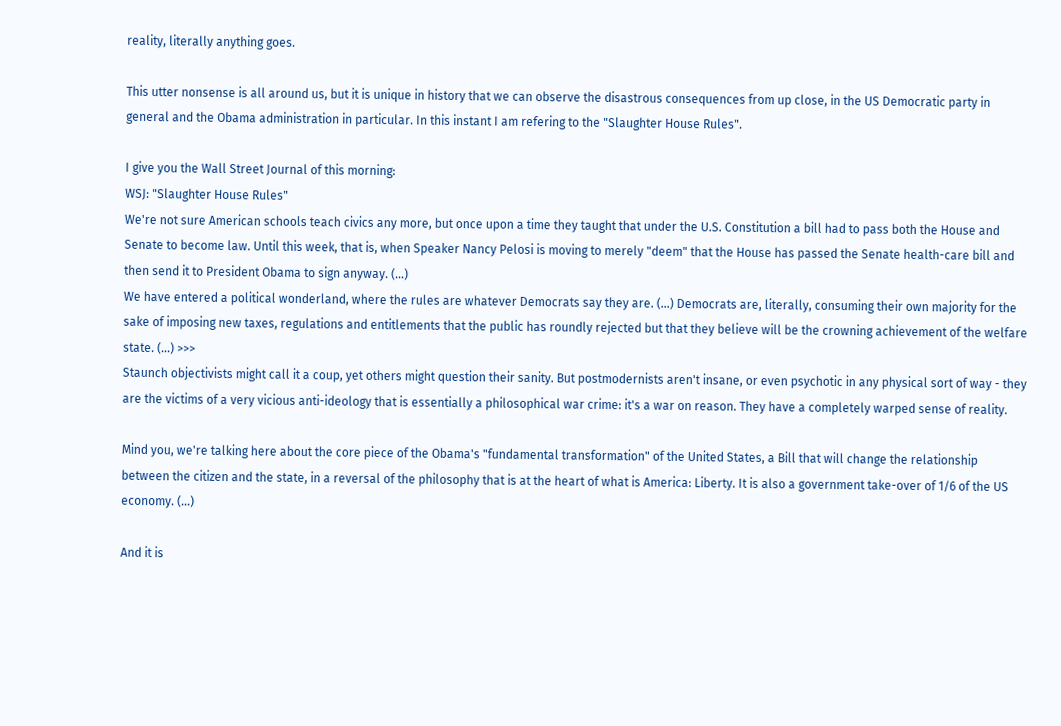reality, literally anything goes.

This utter nonsense is all around us, but it is unique in history that we can observe the disastrous consequences from up close, in the US Democratic party in general and the Obama administration in particular. In this instant I am refering to the "Slaughter House Rules".

I give you the Wall Street Journal of this morning:
WSJ: "Slaughter House Rules"
We're not sure American schools teach civics any more, but once upon a time they taught that under the U.S. Constitution a bill had to pass both the House and Senate to become law. Until this week, that is, when Speaker Nancy Pelosi is moving to merely "deem" that the House has passed the Senate health-care bill and then send it to President Obama to sign anyway. (...)
We have entered a political wonderland, where the rules are whatever Democrats say they are. (...) Democrats are, literally, consuming their own majority for the sake of imposing new taxes, regulations and entitlements that the public has roundly rejected but that they believe will be the crowning achievement of the welfare state. (...) >>>
Staunch objectivists might call it a coup, yet others might question their sanity. But postmodernists aren't insane, or even psychotic in any physical sort of way - they are the victims of a very vicious anti-ideology that is essentially a philosophical war crime: it's a war on reason. They have a completely warped sense of reality.

Mind you, we're talking here about the core piece of the Obama's "fundamental transformation" of the United States, a Bill that will change the relationship between the citizen and the state, in a reversal of the philosophy that is at the heart of what is America: Liberty. It is also a government take-over of 1/6 of the US economy. (...)

And it is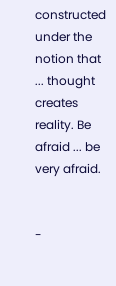constructed under the notion that ... thought creates reality. Be afraid ... be very afraid.


-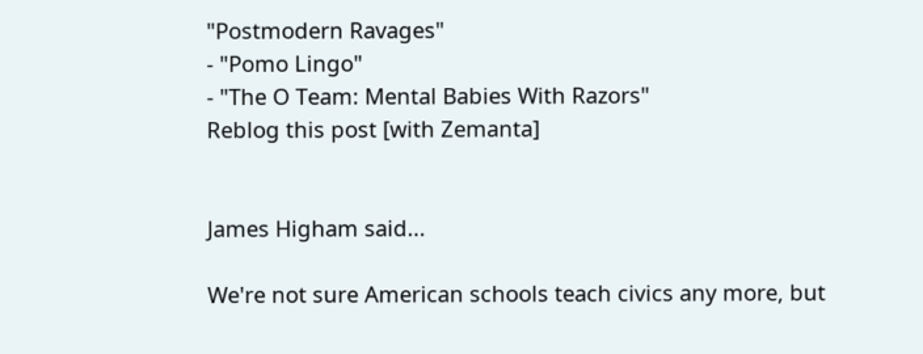"Postmodern Ravages"
- "Pomo Lingo"
- "The O Team: Mental Babies With Razors"
Reblog this post [with Zemanta]


James Higham said...

We're not sure American schools teach civics any more, but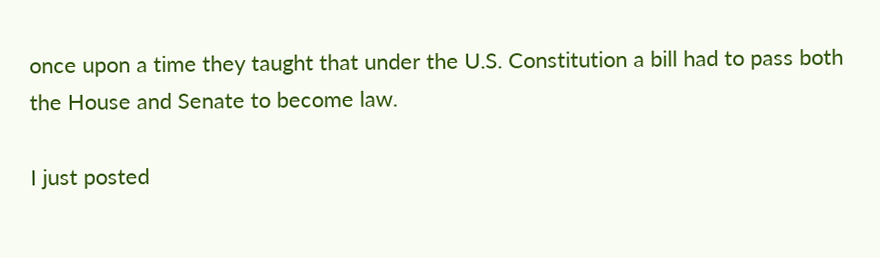once upon a time they taught that under the U.S. Constitution a bill had to pass both the House and Senate to become law.

I just posted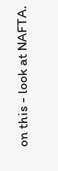on this - look at NAFTA.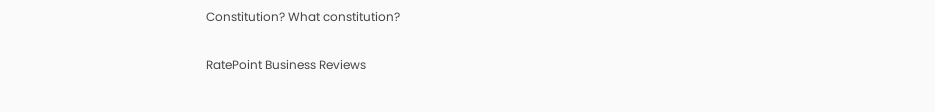Constitution? What constitution?

RatePoint Business Reviews